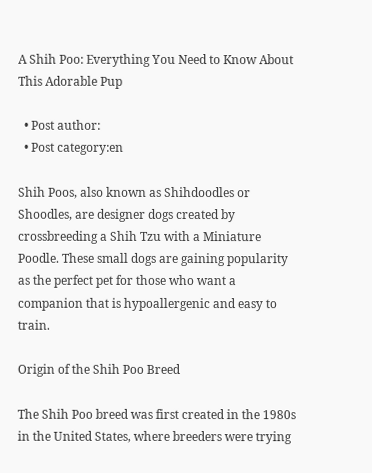A Shih Poo: Everything You Need to Know About This Adorable Pup

  • Post author:
  • Post category:en

Shih Poos, also known as Shihdoodles or Shoodles, are designer dogs created by crossbreeding a Shih Tzu with a Miniature Poodle. These small dogs are gaining popularity as the perfect pet for those who want a companion that is hypoallergenic and easy to train.

Origin of the Shih Poo Breed

The Shih Poo breed was first created in the 1980s in the United States, where breeders were trying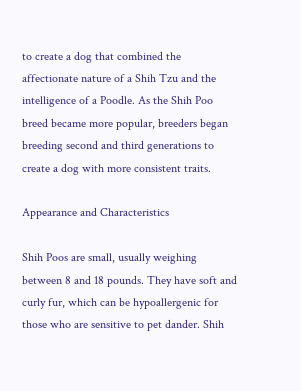to create a dog that combined the affectionate nature of a Shih Tzu and the intelligence of a Poodle. As the Shih Poo breed became more popular, breeders began breeding second and third generations to create a dog with more consistent traits.

Appearance and Characteristics

Shih Poos are small, usually weighing between 8 and 18 pounds. They have soft and curly fur, which can be hypoallergenic for those who are sensitive to pet dander. Shih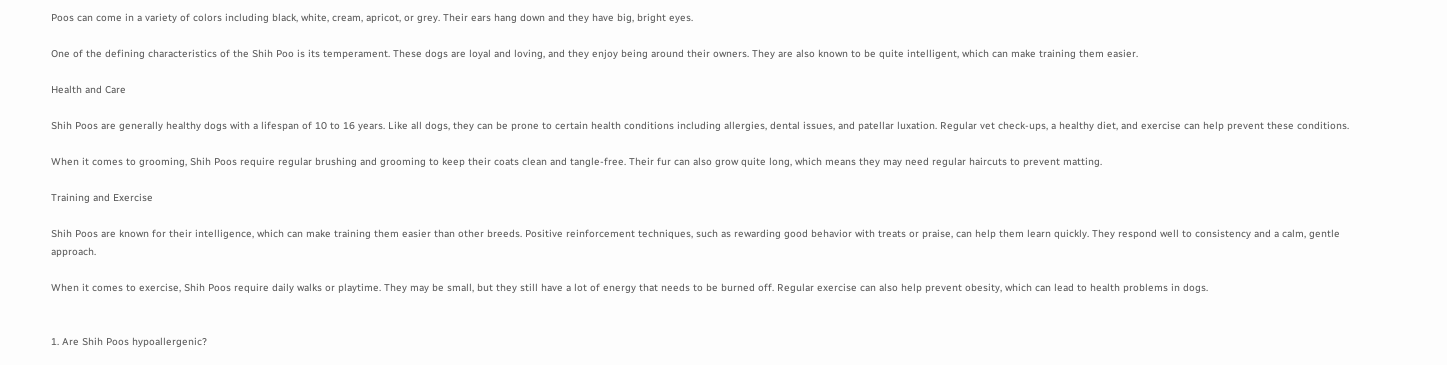Poos can come in a variety of colors including black, white, cream, apricot, or grey. Their ears hang down and they have big, bright eyes.

One of the defining characteristics of the Shih Poo is its temperament. These dogs are loyal and loving, and they enjoy being around their owners. They are also known to be quite intelligent, which can make training them easier.

Health and Care

Shih Poos are generally healthy dogs with a lifespan of 10 to 16 years. Like all dogs, they can be prone to certain health conditions including allergies, dental issues, and patellar luxation. Regular vet check-ups, a healthy diet, and exercise can help prevent these conditions.

When it comes to grooming, Shih Poos require regular brushing and grooming to keep their coats clean and tangle-free. Their fur can also grow quite long, which means they may need regular haircuts to prevent matting.

Training and Exercise

Shih Poos are known for their intelligence, which can make training them easier than other breeds. Positive reinforcement techniques, such as rewarding good behavior with treats or praise, can help them learn quickly. They respond well to consistency and a calm, gentle approach.

When it comes to exercise, Shih Poos require daily walks or playtime. They may be small, but they still have a lot of energy that needs to be burned off. Regular exercise can also help prevent obesity, which can lead to health problems in dogs.


1. Are Shih Poos hypoallergenic?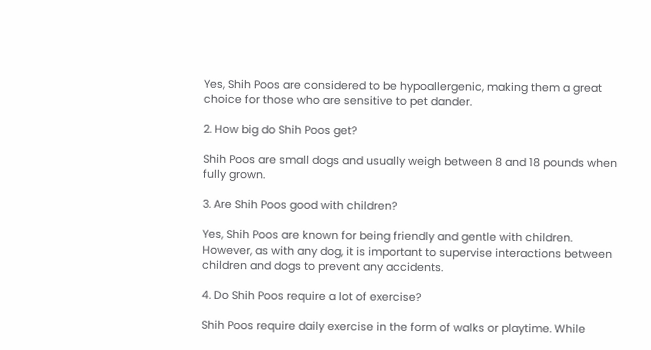Yes, Shih Poos are considered to be hypoallergenic, making them a great choice for those who are sensitive to pet dander.

2. How big do Shih Poos get?

Shih Poos are small dogs and usually weigh between 8 and 18 pounds when fully grown.

3. Are Shih Poos good with children?

Yes, Shih Poos are known for being friendly and gentle with children. However, as with any dog, it is important to supervise interactions between children and dogs to prevent any accidents.

4. Do Shih Poos require a lot of exercise?

Shih Poos require daily exercise in the form of walks or playtime. While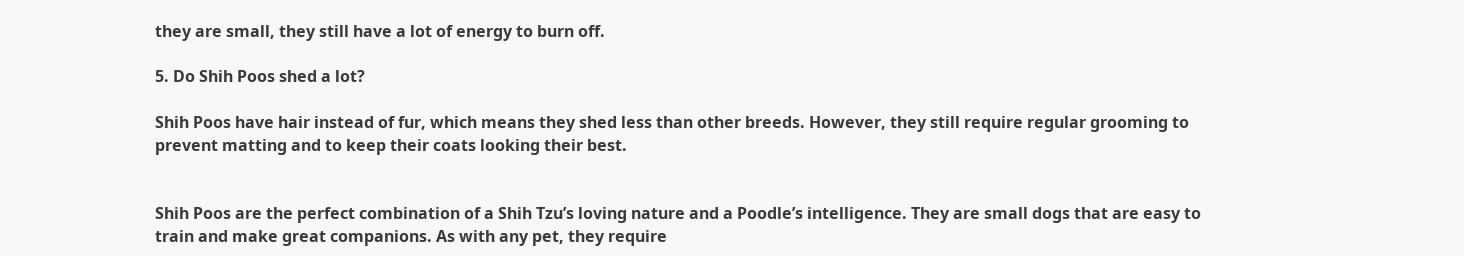they are small, they still have a lot of energy to burn off.

5. Do Shih Poos shed a lot?

Shih Poos have hair instead of fur, which means they shed less than other breeds. However, they still require regular grooming to prevent matting and to keep their coats looking their best.


Shih Poos are the perfect combination of a Shih Tzu’s loving nature and a Poodle’s intelligence. They are small dogs that are easy to train and make great companions. As with any pet, they require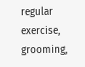regular exercise, grooming,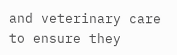and veterinary care to ensure they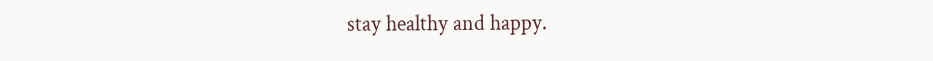stay healthy and happy.